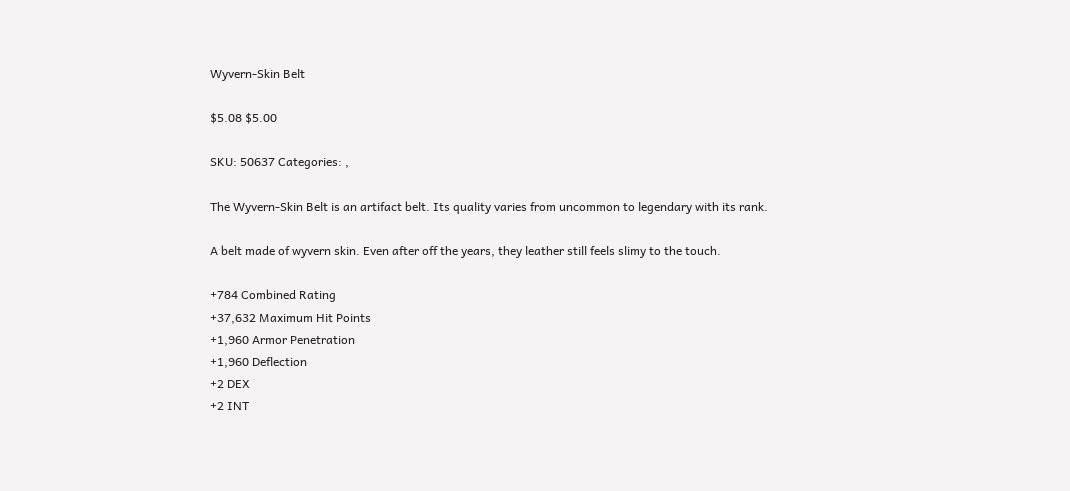Wyvern-Skin Belt

$5.08 $5.00

SKU: 50637 Categories: ,

The Wyvern-Skin Belt is an artifact belt. Its quality varies from uncommon to legendary with its rank.

A belt made of wyvern skin. Even after off the years, they leather still feels slimy to the touch.

+784 Combined Rating
+37,632 Maximum Hit Points
+1,960 Armor Penetration
+1,960 Deflection
+2 DEX
+2 INT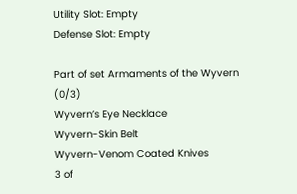Utility Slot: Empty
Defense Slot: Empty

Part of set Armaments of the Wyvern (0/3)
Wyvern’s Eye Necklace
Wyvern-Skin Belt
Wyvern-Venom Coated Knives
3 of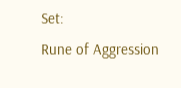Set:
Rune of Aggression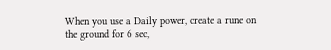When you use a Daily power, create a rune on the ground for 6 sec,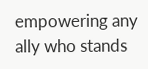empowering any ally who stands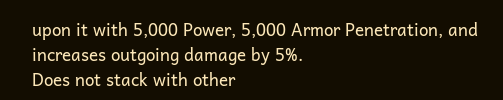upon it with 5,000 Power, 5,000 Armor Penetration, and increases outgoing damage by 5%.
Does not stack with other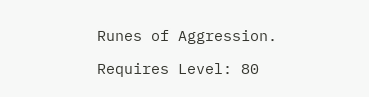Runes of Aggression.

Requires Level: 80